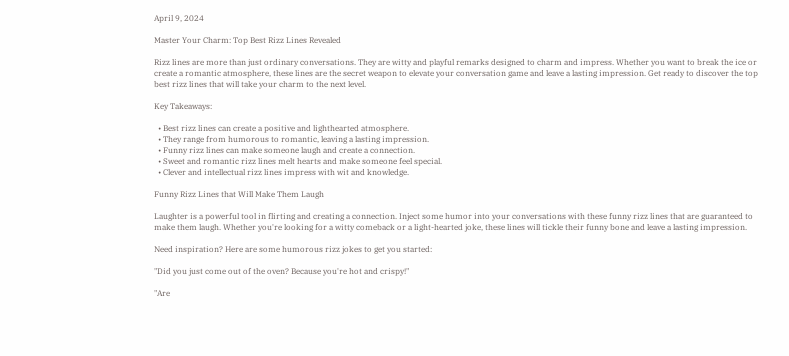April 9, 2024

Master Your Charm: Top Best Rizz Lines Revealed

Rizz lines are more than just ordinary conversations. They are witty and playful remarks designed to charm and impress. Whether you want to break the ice or create a romantic atmosphere, these lines are the secret weapon to elevate your conversation game and leave a lasting impression. Get ready to discover the top best rizz lines that will take your charm to the next level.

Key Takeaways:

  • Best rizz lines can create a positive and lighthearted atmosphere.
  • They range from humorous to romantic, leaving a lasting impression.
  • Funny rizz lines can make someone laugh and create a connection.
  • Sweet and romantic rizz lines melt hearts and make someone feel special.
  • Clever and intellectual rizz lines impress with wit and knowledge.

Funny Rizz Lines that Will Make Them Laugh

Laughter is a powerful tool in flirting and creating a connection. Inject some humor into your conversations with these funny rizz lines that are guaranteed to make them laugh. Whether you're looking for a witty comeback or a light-hearted joke, these lines will tickle their funny bone and leave a lasting impression.

Need inspiration? Here are some humorous rizz jokes to get you started:

"Did you just come out of the oven? Because you're hot and crispy!"

"Are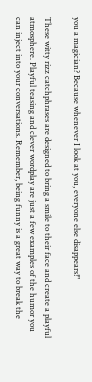you a magician? Because whenever I look at you, everyone else disappears!"

These witty rizz catchphrases are designed to bring a smile to their face and create a playful atmosphere. Playful teasing and clever wordplay are just a few examples of the humor you can inject into your conversations. Remember, being funny is a great way to break the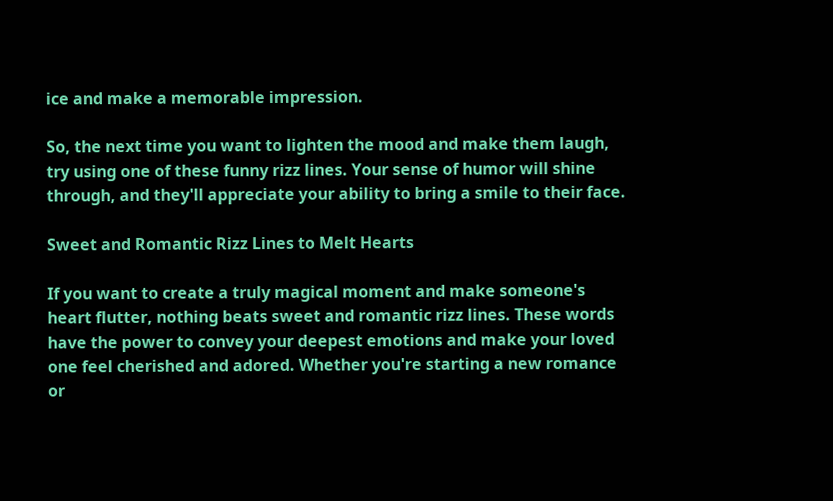ice and make a memorable impression.

So, the next time you want to lighten the mood and make them laugh, try using one of these funny rizz lines. Your sense of humor will shine through, and they'll appreciate your ability to bring a smile to their face.

Sweet and Romantic Rizz Lines to Melt Hearts

If you want to create a truly magical moment and make someone's heart flutter, nothing beats sweet and romantic rizz lines. These words have the power to convey your deepest emotions and make your loved one feel cherished and adored. Whether you're starting a new romance or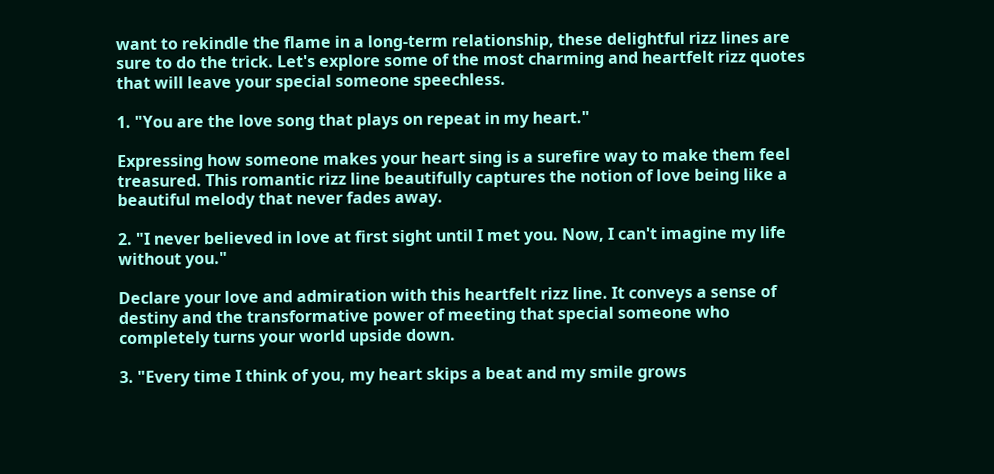want to rekindle the flame in a long-term relationship, these delightful rizz lines are sure to do the trick. Let's explore some of the most charming and heartfelt rizz quotes that will leave your special someone speechless.

1. "You are the love song that plays on repeat in my heart."

Expressing how someone makes your heart sing is a surefire way to make them feel treasured. This romantic rizz line beautifully captures the notion of love being like a beautiful melody that never fades away.

2. "I never believed in love at first sight until I met you. Now, I can't imagine my life without you."

Declare your love and admiration with this heartfelt rizz line. It conveys a sense of destiny and the transformative power of meeting that special someone who completely turns your world upside down.

3. "Every time I think of you, my heart skips a beat and my smile grows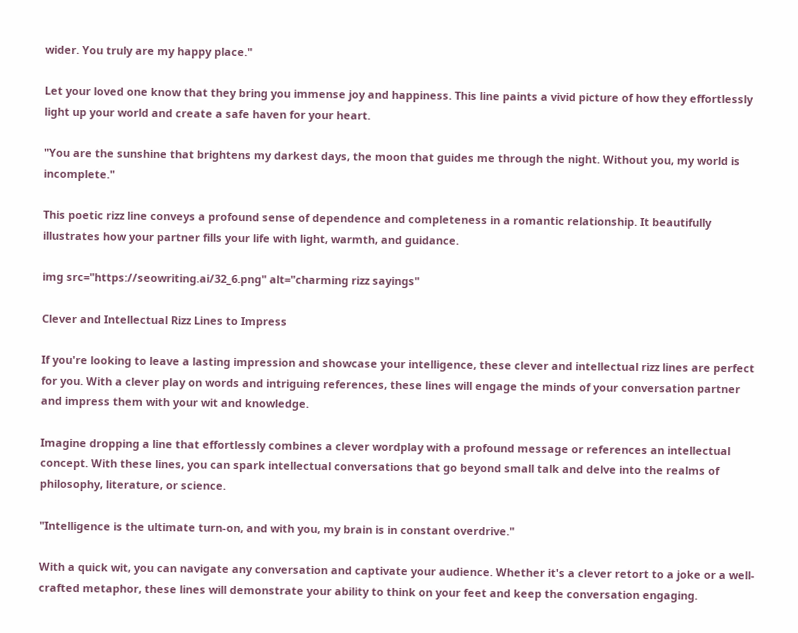wider. You truly are my happy place."

Let your loved one know that they bring you immense joy and happiness. This line paints a vivid picture of how they effortlessly light up your world and create a safe haven for your heart.

"You are the sunshine that brightens my darkest days, the moon that guides me through the night. Without you, my world is incomplete."

This poetic rizz line conveys a profound sense of dependence and completeness in a romantic relationship. It beautifully illustrates how your partner fills your life with light, warmth, and guidance.

img src="https://seowriting.ai/32_6.png" alt="charming rizz sayings"

Clever and Intellectual Rizz Lines to Impress

If you're looking to leave a lasting impression and showcase your intelligence, these clever and intellectual rizz lines are perfect for you. With a clever play on words and intriguing references, these lines will engage the minds of your conversation partner and impress them with your wit and knowledge.

Imagine dropping a line that effortlessly combines a clever wordplay with a profound message or references an intellectual concept. With these lines, you can spark intellectual conversations that go beyond small talk and delve into the realms of philosophy, literature, or science.

"Intelligence is the ultimate turn-on, and with you, my brain is in constant overdrive."

With a quick wit, you can navigate any conversation and captivate your audience. Whether it's a clever retort to a joke or a well-crafted metaphor, these lines will demonstrate your ability to think on your feet and keep the conversation engaging.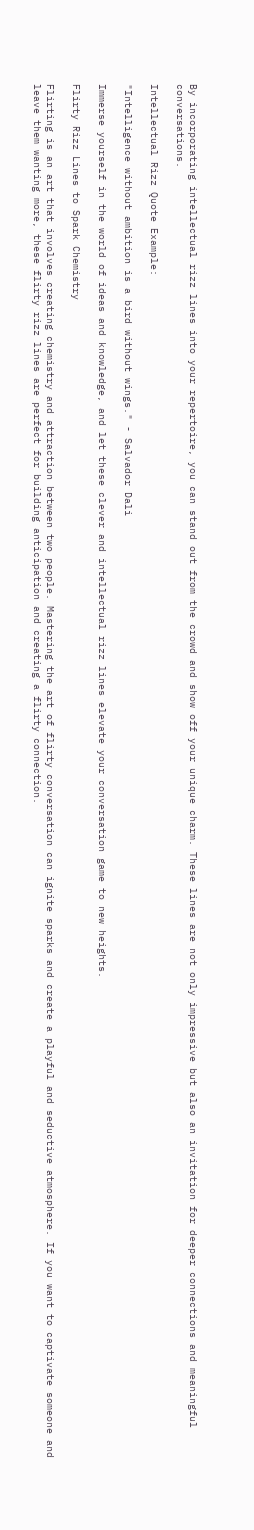By incorporating intellectual rizz lines into your repertoire, you can stand out from the crowd and show off your unique charm. These lines are not only impressive but also an invitation for deeper connections and meaningful conversations.

Intellectual Rizz Quote Example:

"Intelligence without ambition is a bird without wings." - Salvador Dali

Immerse yourself in the world of ideas and knowledge, and let these clever and intellectual rizz lines elevate your conversation game to new heights.

Flirty Rizz Lines to Spark Chemistry

Flirting is an art that involves creating chemistry and attraction between two people. Mastering the art of flirty conversation can ignite sparks and create a playful and seductive atmosphere. If you want to captivate someone and leave them wanting more, these flirty rizz lines are perfect for building anticipation and creating a flirty connection.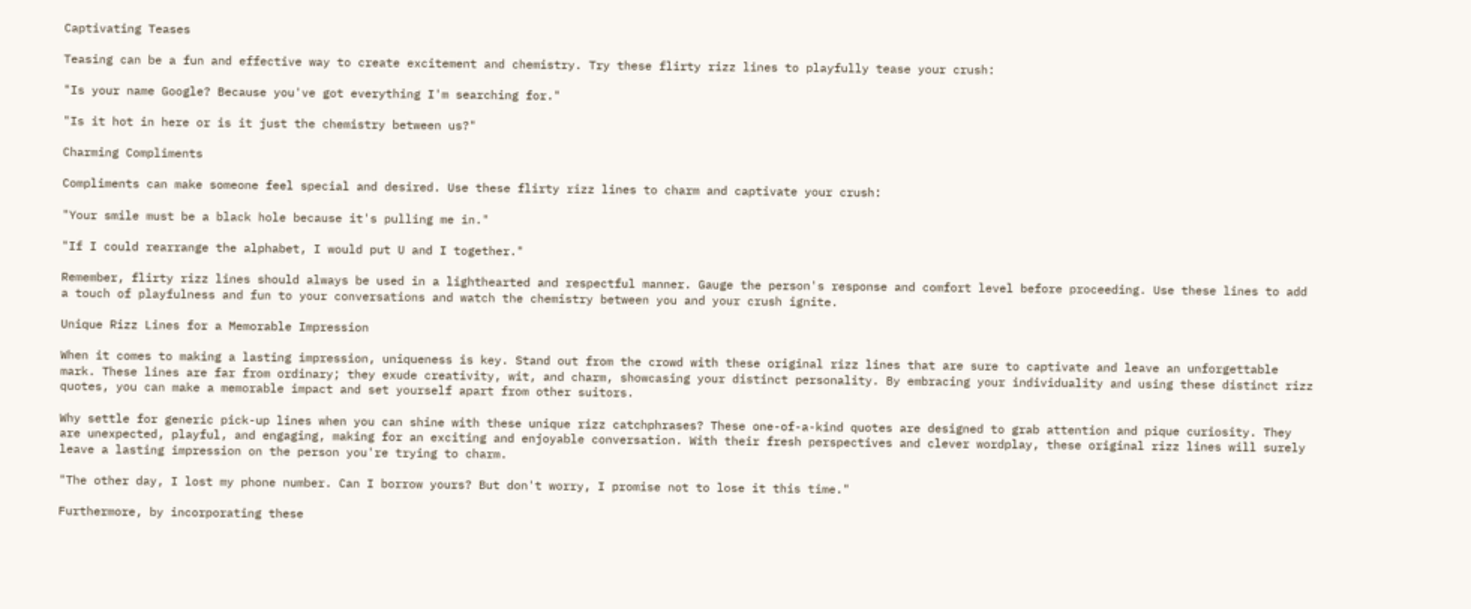Captivating Teases

Teasing can be a fun and effective way to create excitement and chemistry. Try these flirty rizz lines to playfully tease your crush:

"Is your name Google? Because you've got everything I'm searching for."

"Is it hot in here or is it just the chemistry between us?"

Charming Compliments

Compliments can make someone feel special and desired. Use these flirty rizz lines to charm and captivate your crush:

"Your smile must be a black hole because it's pulling me in."

"If I could rearrange the alphabet, I would put U and I together."

Remember, flirty rizz lines should always be used in a lighthearted and respectful manner. Gauge the person's response and comfort level before proceeding. Use these lines to add a touch of playfulness and fun to your conversations and watch the chemistry between you and your crush ignite.

Unique Rizz Lines for a Memorable Impression

When it comes to making a lasting impression, uniqueness is key. Stand out from the crowd with these original rizz lines that are sure to captivate and leave an unforgettable mark. These lines are far from ordinary; they exude creativity, wit, and charm, showcasing your distinct personality. By embracing your individuality and using these distinct rizz quotes, you can make a memorable impact and set yourself apart from other suitors.

Why settle for generic pick-up lines when you can shine with these unique rizz catchphrases? These one-of-a-kind quotes are designed to grab attention and pique curiosity. They are unexpected, playful, and engaging, making for an exciting and enjoyable conversation. With their fresh perspectives and clever wordplay, these original rizz lines will surely leave a lasting impression on the person you're trying to charm.

"The other day, I lost my phone number. Can I borrow yours? But don't worry, I promise not to lose it this time."

Furthermore, by incorporating these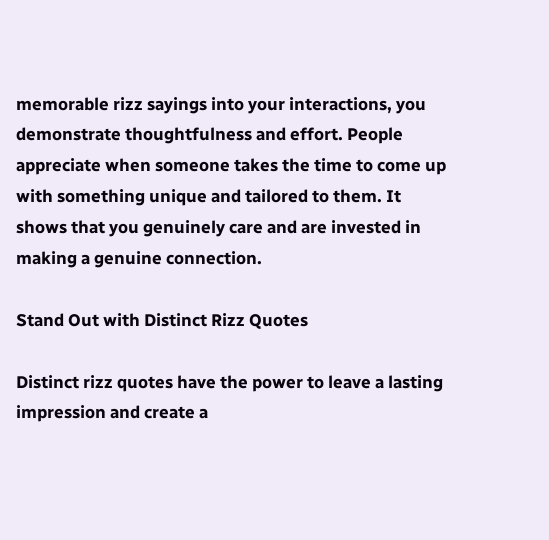memorable rizz sayings into your interactions, you demonstrate thoughtfulness and effort. People appreciate when someone takes the time to come up with something unique and tailored to them. It shows that you genuinely care and are invested in making a genuine connection.

Stand Out with Distinct Rizz Quotes

Distinct rizz quotes have the power to leave a lasting impression and create a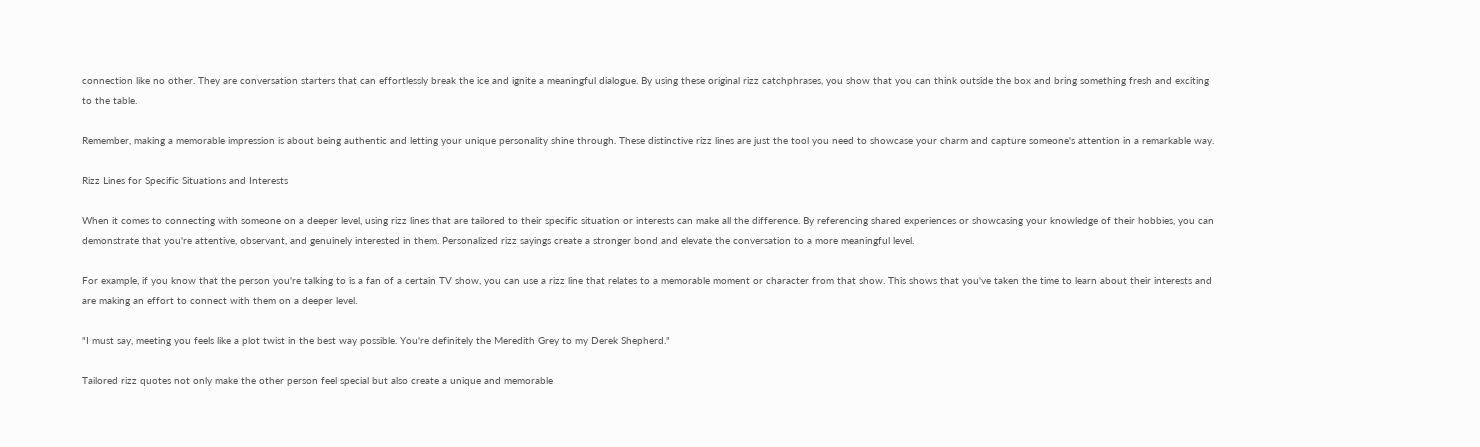connection like no other. They are conversation starters that can effortlessly break the ice and ignite a meaningful dialogue. By using these original rizz catchphrases, you show that you can think outside the box and bring something fresh and exciting to the table.

Remember, making a memorable impression is about being authentic and letting your unique personality shine through. These distinctive rizz lines are just the tool you need to showcase your charm and capture someone's attention in a remarkable way.

Rizz Lines for Specific Situations and Interests

When it comes to connecting with someone on a deeper level, using rizz lines that are tailored to their specific situation or interests can make all the difference. By referencing shared experiences or showcasing your knowledge of their hobbies, you can demonstrate that you're attentive, observant, and genuinely interested in them. Personalized rizz sayings create a stronger bond and elevate the conversation to a more meaningful level.

For example, if you know that the person you're talking to is a fan of a certain TV show, you can use a rizz line that relates to a memorable moment or character from that show. This shows that you've taken the time to learn about their interests and are making an effort to connect with them on a deeper level.

"I must say, meeting you feels like a plot twist in the best way possible. You're definitely the Meredith Grey to my Derek Shepherd."

Tailored rizz quotes not only make the other person feel special but also create a unique and memorable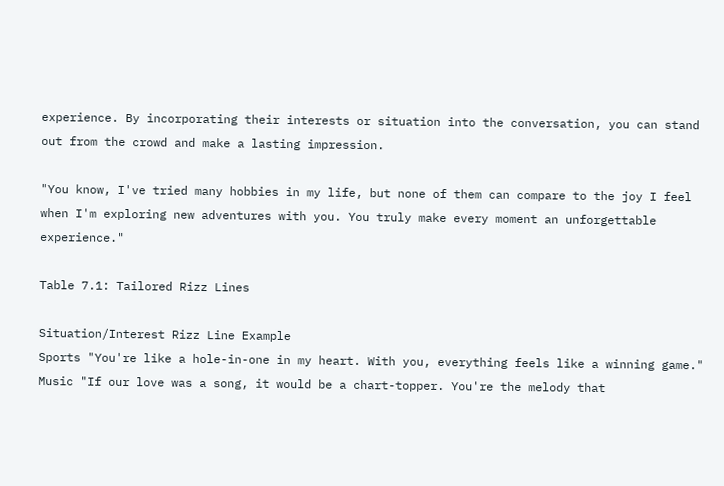experience. By incorporating their interests or situation into the conversation, you can stand out from the crowd and make a lasting impression.

"You know, I've tried many hobbies in my life, but none of them can compare to the joy I feel when I'm exploring new adventures with you. You truly make every moment an unforgettable experience."

Table 7.1: Tailored Rizz Lines

Situation/Interest Rizz Line Example
Sports "You're like a hole-in-one in my heart. With you, everything feels like a winning game."
Music "If our love was a song, it would be a chart-topper. You're the melody that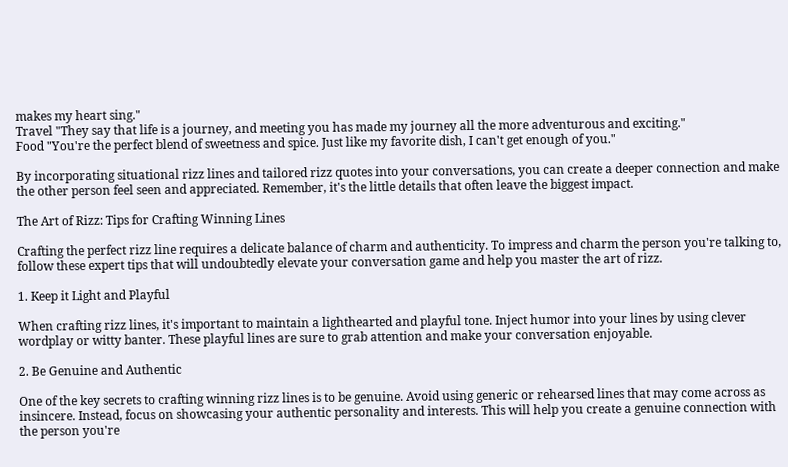makes my heart sing."
Travel "They say that life is a journey, and meeting you has made my journey all the more adventurous and exciting."
Food "You're the perfect blend of sweetness and spice. Just like my favorite dish, I can't get enough of you."

By incorporating situational rizz lines and tailored rizz quotes into your conversations, you can create a deeper connection and make the other person feel seen and appreciated. Remember, it's the little details that often leave the biggest impact.

The Art of Rizz: Tips for Crafting Winning Lines

Crafting the perfect rizz line requires a delicate balance of charm and authenticity. To impress and charm the person you're talking to, follow these expert tips that will undoubtedly elevate your conversation game and help you master the art of rizz.

1. Keep it Light and Playful

When crafting rizz lines, it's important to maintain a lighthearted and playful tone. Inject humor into your lines by using clever wordplay or witty banter. These playful lines are sure to grab attention and make your conversation enjoyable.

2. Be Genuine and Authentic

One of the key secrets to crafting winning rizz lines is to be genuine. Avoid using generic or rehearsed lines that may come across as insincere. Instead, focus on showcasing your authentic personality and interests. This will help you create a genuine connection with the person you're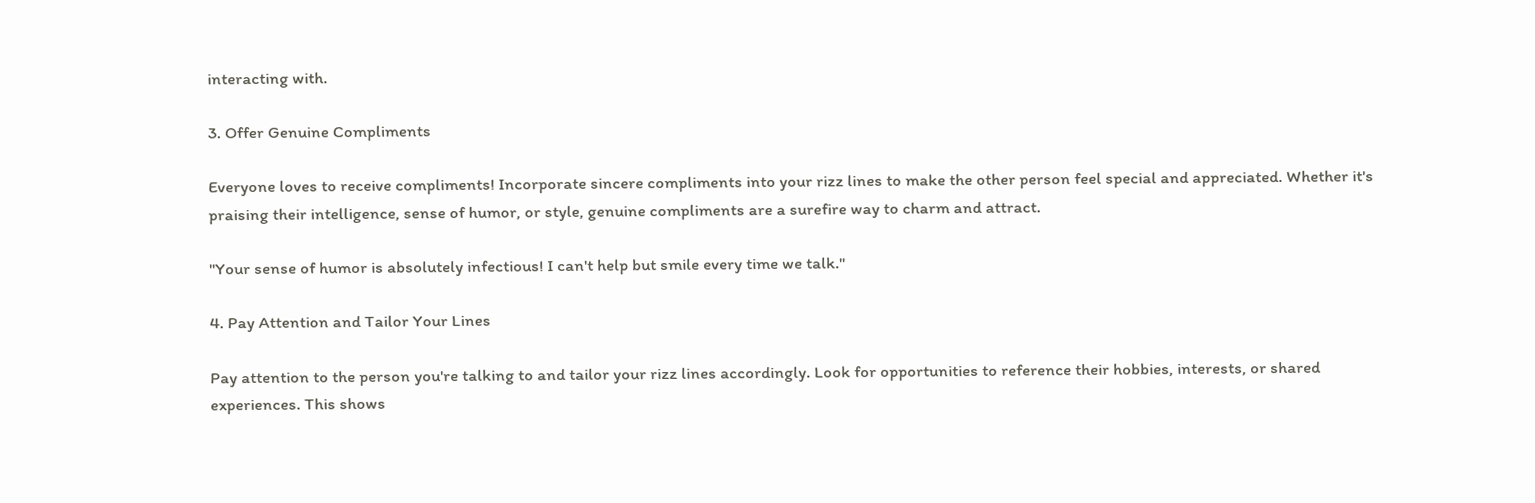interacting with.

3. Offer Genuine Compliments

Everyone loves to receive compliments! Incorporate sincere compliments into your rizz lines to make the other person feel special and appreciated. Whether it's praising their intelligence, sense of humor, or style, genuine compliments are a surefire way to charm and attract.

"Your sense of humor is absolutely infectious! I can't help but smile every time we talk."

4. Pay Attention and Tailor Your Lines

Pay attention to the person you're talking to and tailor your rizz lines accordingly. Look for opportunities to reference their hobbies, interests, or shared experiences. This shows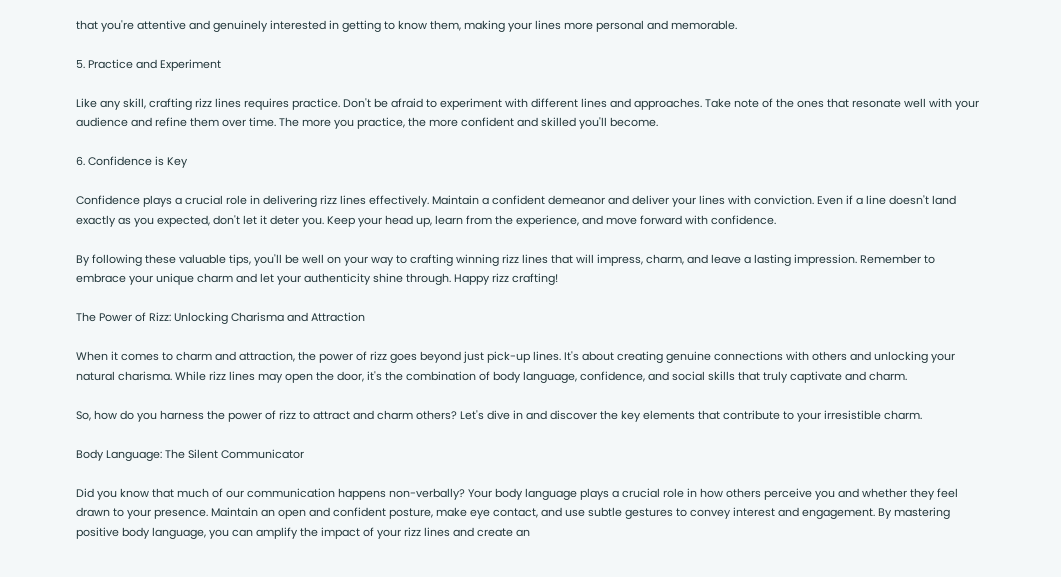that you're attentive and genuinely interested in getting to know them, making your lines more personal and memorable.

5. Practice and Experiment

Like any skill, crafting rizz lines requires practice. Don't be afraid to experiment with different lines and approaches. Take note of the ones that resonate well with your audience and refine them over time. The more you practice, the more confident and skilled you'll become.

6. Confidence is Key

Confidence plays a crucial role in delivering rizz lines effectively. Maintain a confident demeanor and deliver your lines with conviction. Even if a line doesn't land exactly as you expected, don't let it deter you. Keep your head up, learn from the experience, and move forward with confidence.

By following these valuable tips, you'll be well on your way to crafting winning rizz lines that will impress, charm, and leave a lasting impression. Remember to embrace your unique charm and let your authenticity shine through. Happy rizz crafting!

The Power of Rizz: Unlocking Charisma and Attraction

When it comes to charm and attraction, the power of rizz goes beyond just pick-up lines. It's about creating genuine connections with others and unlocking your natural charisma. While rizz lines may open the door, it's the combination of body language, confidence, and social skills that truly captivate and charm.

So, how do you harness the power of rizz to attract and charm others? Let's dive in and discover the key elements that contribute to your irresistible charm.

Body Language: The Silent Communicator

Did you know that much of our communication happens non-verbally? Your body language plays a crucial role in how others perceive you and whether they feel drawn to your presence. Maintain an open and confident posture, make eye contact, and use subtle gestures to convey interest and engagement. By mastering positive body language, you can amplify the impact of your rizz lines and create an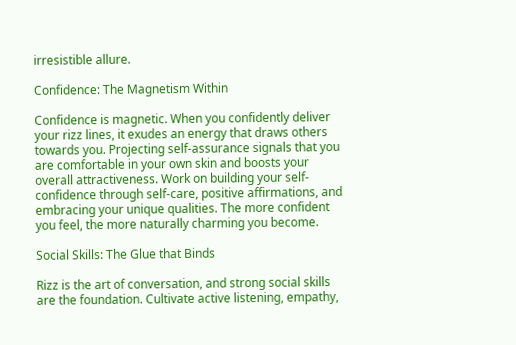irresistible allure.

Confidence: The Magnetism Within

Confidence is magnetic. When you confidently deliver your rizz lines, it exudes an energy that draws others towards you. Projecting self-assurance signals that you are comfortable in your own skin and boosts your overall attractiveness. Work on building your self-confidence through self-care, positive affirmations, and embracing your unique qualities. The more confident you feel, the more naturally charming you become.

Social Skills: The Glue that Binds

Rizz is the art of conversation, and strong social skills are the foundation. Cultivate active listening, empathy,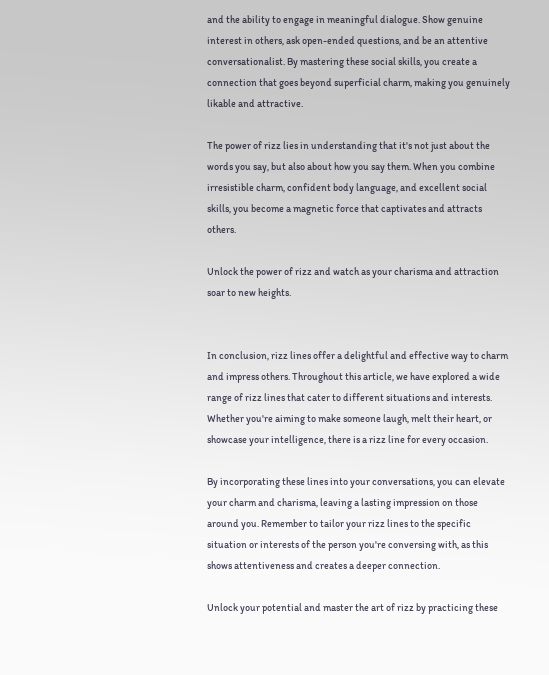and the ability to engage in meaningful dialogue. Show genuine interest in others, ask open-ended questions, and be an attentive conversationalist. By mastering these social skills, you create a connection that goes beyond superficial charm, making you genuinely likable and attractive.

The power of rizz lies in understanding that it's not just about the words you say, but also about how you say them. When you combine irresistible charm, confident body language, and excellent social skills, you become a magnetic force that captivates and attracts others.

Unlock the power of rizz and watch as your charisma and attraction soar to new heights.


In conclusion, rizz lines offer a delightful and effective way to charm and impress others. Throughout this article, we have explored a wide range of rizz lines that cater to different situations and interests. Whether you're aiming to make someone laugh, melt their heart, or showcase your intelligence, there is a rizz line for every occasion.

By incorporating these lines into your conversations, you can elevate your charm and charisma, leaving a lasting impression on those around you. Remember to tailor your rizz lines to the specific situation or interests of the person you're conversing with, as this shows attentiveness and creates a deeper connection.

Unlock your potential and master the art of rizz by practicing these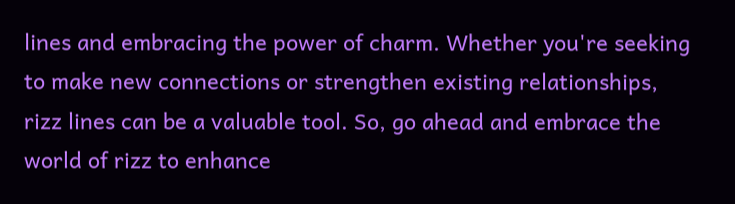lines and embracing the power of charm. Whether you're seeking to make new connections or strengthen existing relationships, rizz lines can be a valuable tool. So, go ahead and embrace the world of rizz to enhance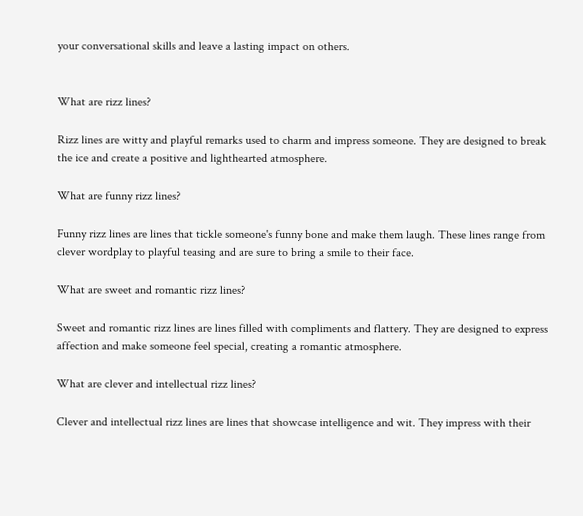your conversational skills and leave a lasting impact on others.


What are rizz lines?

Rizz lines are witty and playful remarks used to charm and impress someone. They are designed to break the ice and create a positive and lighthearted atmosphere.

What are funny rizz lines?

Funny rizz lines are lines that tickle someone's funny bone and make them laugh. These lines range from clever wordplay to playful teasing and are sure to bring a smile to their face.

What are sweet and romantic rizz lines?

Sweet and romantic rizz lines are lines filled with compliments and flattery. They are designed to express affection and make someone feel special, creating a romantic atmosphere.

What are clever and intellectual rizz lines?

Clever and intellectual rizz lines are lines that showcase intelligence and wit. They impress with their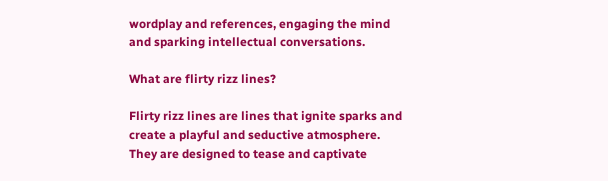wordplay and references, engaging the mind and sparking intellectual conversations.

What are flirty rizz lines?

Flirty rizz lines are lines that ignite sparks and create a playful and seductive atmosphere. They are designed to tease and captivate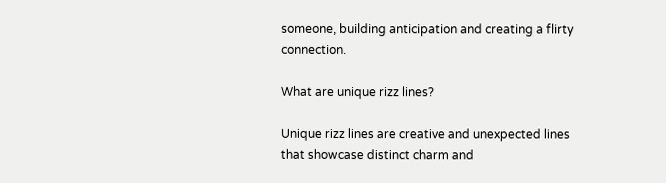someone, building anticipation and creating a flirty connection.

What are unique rizz lines?

Unique rizz lines are creative and unexpected lines that showcase distinct charm and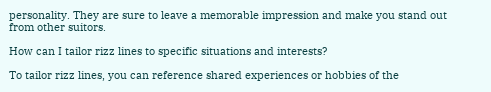personality. They are sure to leave a memorable impression and make you stand out from other suitors.

How can I tailor rizz lines to specific situations and interests?

To tailor rizz lines, you can reference shared experiences or hobbies of the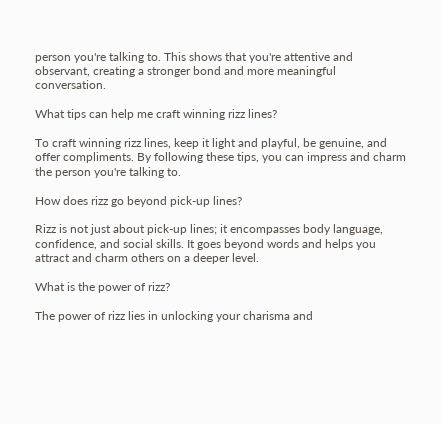person you're talking to. This shows that you're attentive and observant, creating a stronger bond and more meaningful conversation.

What tips can help me craft winning rizz lines?

To craft winning rizz lines, keep it light and playful, be genuine, and offer compliments. By following these tips, you can impress and charm the person you're talking to.

How does rizz go beyond pick-up lines?

Rizz is not just about pick-up lines; it encompasses body language, confidence, and social skills. It goes beyond words and helps you attract and charm others on a deeper level.

What is the power of rizz?

The power of rizz lies in unlocking your charisma and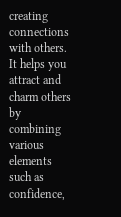creating connections with others. It helps you attract and charm others by combining various elements such as confidence,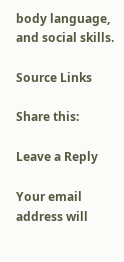body language, and social skills.

Source Links

Share this:

Leave a Reply

Your email address will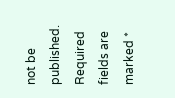not be published. Required fields are marked *